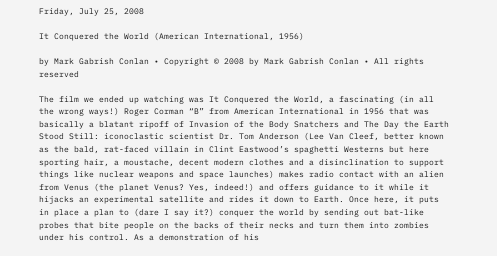Friday, July 25, 2008

It Conquered the World (American International, 1956)

by Mark Gabrish Conlan • Copyright © 2008 by Mark Gabrish Conlan • All rights reserved

The film we ended up watching was It Conquered the World, a fascinating (in all the wrong ways!) Roger Corman “B” from American International in 1956 that was basically a blatant ripoff of Invasion of the Body Snatchers and The Day the Earth Stood Still: iconoclastic scientist Dr. Tom Anderson (Lee Van Cleef, better known as the bald, rat-faced villain in Clint Eastwood’s spaghetti Westerns but here sporting hair, a moustache, decent modern clothes and a disinclination to support things like nuclear weapons and space launches) makes radio contact with an alien from Venus (the planet Venus? Yes, indeed!) and offers guidance to it while it hijacks an experimental satellite and rides it down to Earth. Once here, it puts in place a plan to (dare I say it?) conquer the world by sending out bat-like probes that bite people on the backs of their necks and turn them into zombies under his control. As a demonstration of his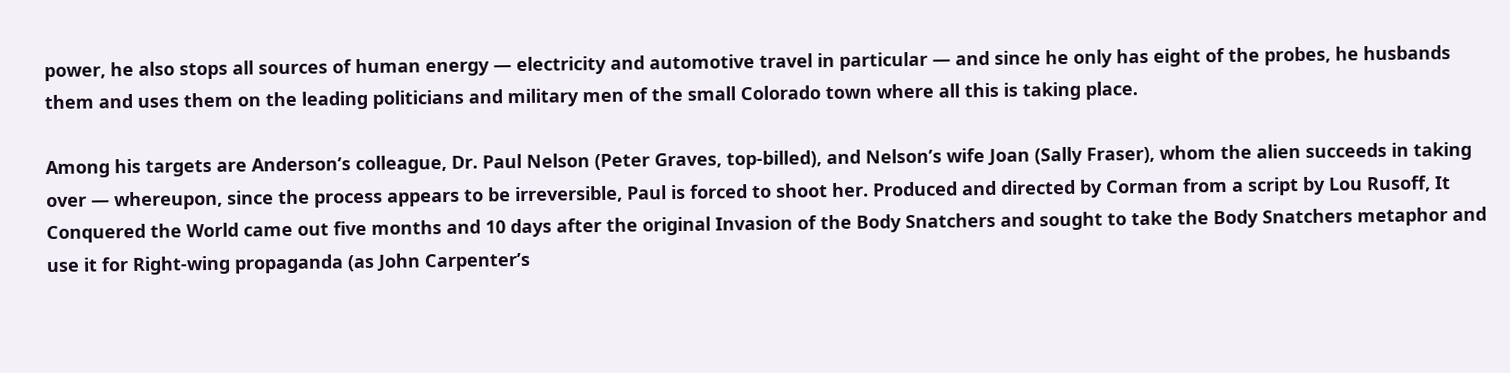power, he also stops all sources of human energy — electricity and automotive travel in particular — and since he only has eight of the probes, he husbands them and uses them on the leading politicians and military men of the small Colorado town where all this is taking place.

Among his targets are Anderson’s colleague, Dr. Paul Nelson (Peter Graves, top-billed), and Nelson’s wife Joan (Sally Fraser), whom the alien succeeds in taking over — whereupon, since the process appears to be irreversible, Paul is forced to shoot her. Produced and directed by Corman from a script by Lou Rusoff, It Conquered the World came out five months and 10 days after the original Invasion of the Body Snatchers and sought to take the Body Snatchers metaphor and use it for Right-wing propaganda (as John Carpenter’s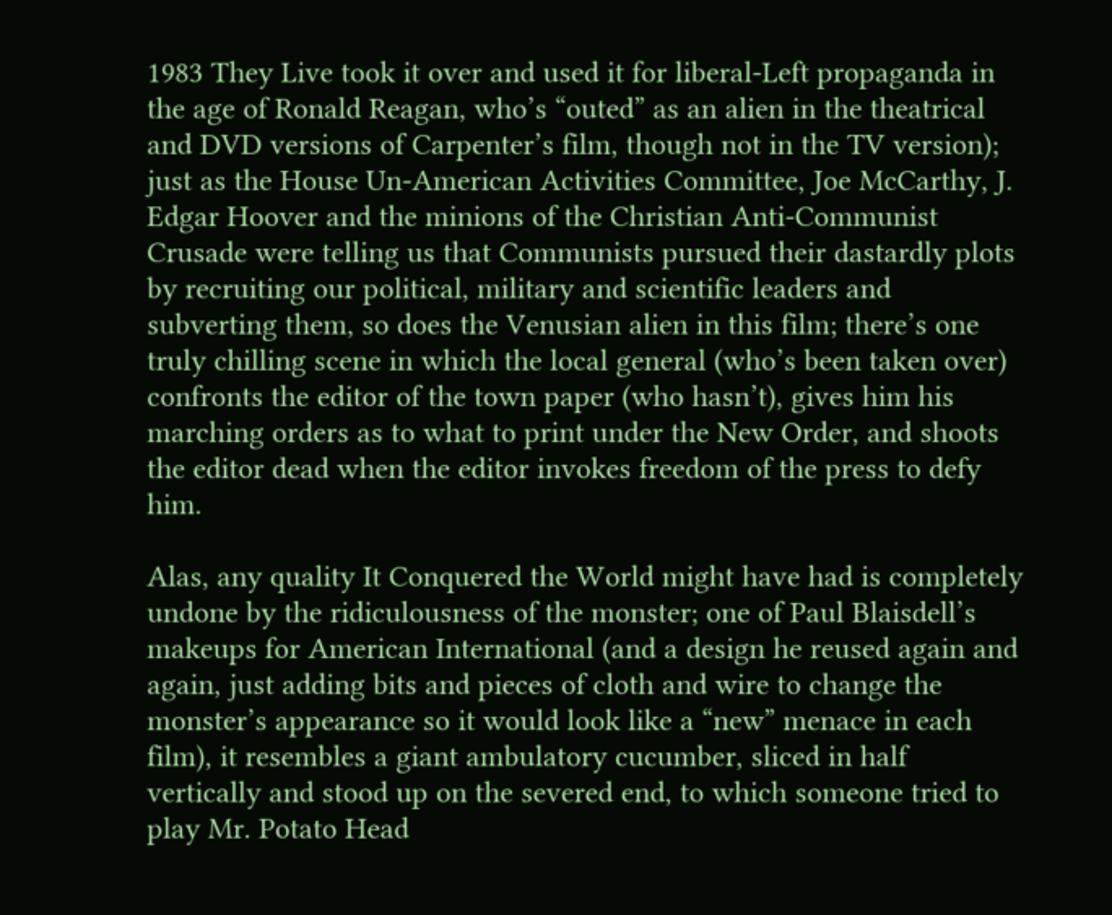1983 They Live took it over and used it for liberal-Left propaganda in the age of Ronald Reagan, who’s “outed” as an alien in the theatrical and DVD versions of Carpenter’s film, though not in the TV version); just as the House Un-American Activities Committee, Joe McCarthy, J. Edgar Hoover and the minions of the Christian Anti-Communist Crusade were telling us that Communists pursued their dastardly plots by recruiting our political, military and scientific leaders and subverting them, so does the Venusian alien in this film; there’s one truly chilling scene in which the local general (who’s been taken over) confronts the editor of the town paper (who hasn’t), gives him his marching orders as to what to print under the New Order, and shoots the editor dead when the editor invokes freedom of the press to defy him.

Alas, any quality It Conquered the World might have had is completely undone by the ridiculousness of the monster; one of Paul Blaisdell’s makeups for American International (and a design he reused again and again, just adding bits and pieces of cloth and wire to change the monster’s appearance so it would look like a “new” menace in each film), it resembles a giant ambulatory cucumber, sliced in half vertically and stood up on the severed end, to which someone tried to play Mr. Potato Head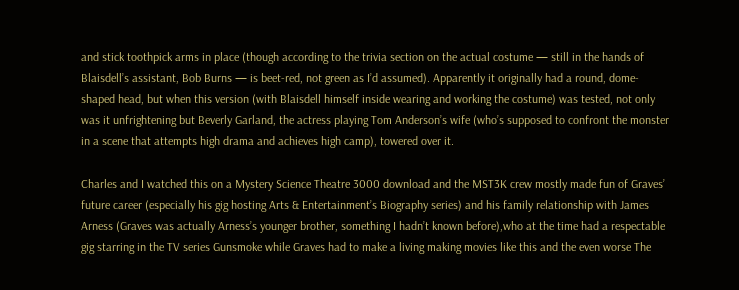and stick toothpick arms in place (though according to the trivia section on the actual costume — still in the hands of Blaisdell’s assistant, Bob Burns — is beet-red, not green as I’d assumed). Apparently it originally had a round, dome-shaped head, but when this version (with Blaisdell himself inside wearing and working the costume) was tested, not only was it unfrightening but Beverly Garland, the actress playing Tom Anderson’s wife (who’s supposed to confront the monster in a scene that attempts high drama and achieves high camp), towered over it.

Charles and I watched this on a Mystery Science Theatre 3000 download and the MST3K crew mostly made fun of Graves’ future career (especially his gig hosting Arts & Entertainment’s Biography series) and his family relationship with James Arness (Graves was actually Arness’s younger brother, something I hadn’t known before),who at the time had a respectable gig starring in the TV series Gunsmoke while Graves had to make a living making movies like this and the even worse The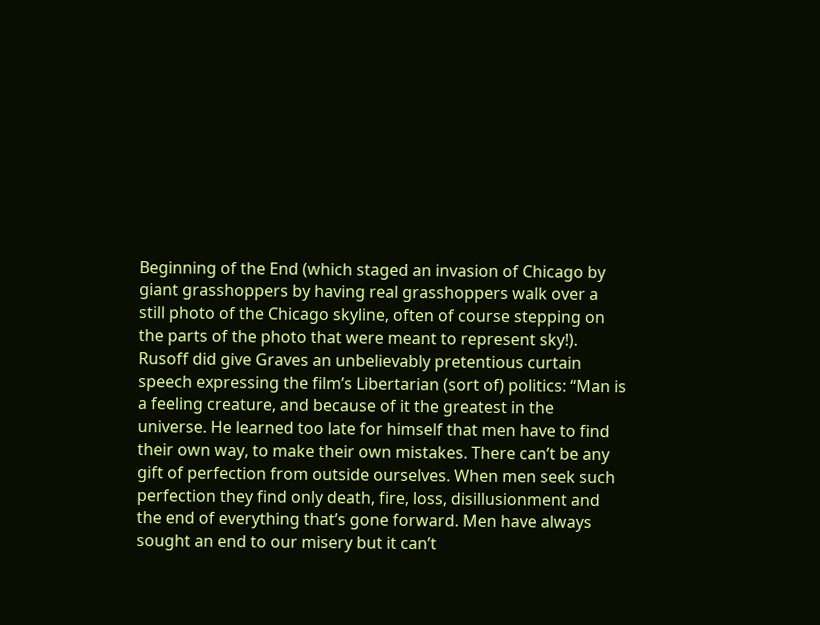Beginning of the End (which staged an invasion of Chicago by giant grasshoppers by having real grasshoppers walk over a still photo of the Chicago skyline, often of course stepping on the parts of the photo that were meant to represent sky!). Rusoff did give Graves an unbelievably pretentious curtain speech expressing the film’s Libertarian (sort of) politics: “Man is a feeling creature, and because of it the greatest in the universe. He learned too late for himself that men have to find their own way, to make their own mistakes. There can’t be any gift of perfection from outside ourselves. When men seek such perfection they find only death, fire, loss, disillusionment and the end of everything that’s gone forward. Men have always sought an end to our misery but it can’t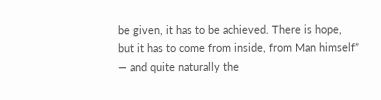be given, it has to be achieved. There is hope, but it has to come from inside, from Man himself” — and quite naturally the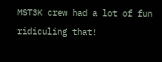MST3K crew had a lot of fun ridiculing that!